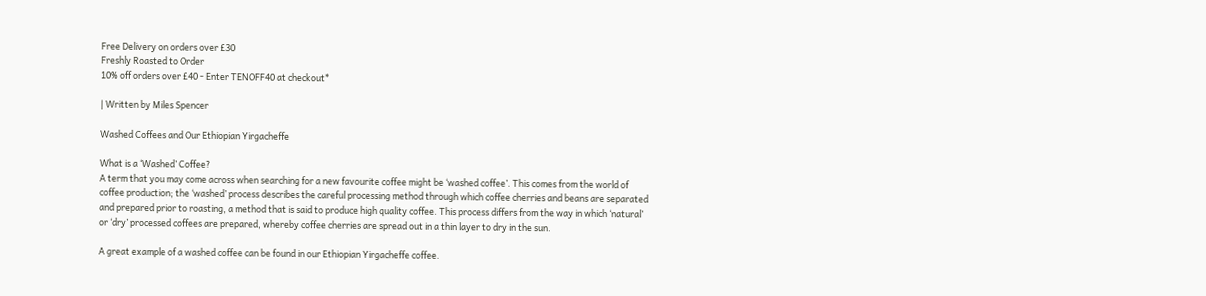Free Delivery on orders over £30
Freshly Roasted to Order
10% off orders over £40 - Enter TENOFF40 at checkout*

| Written by Miles Spencer

Washed Coffees and Our Ethiopian Yirgacheffe

What is a ‘Washed’ Coffee?
A term that you may come across when searching for a new favourite coffee might be ‘washed coffee’. This comes from the world of coffee production; the ‘washed’ process describes the careful processing method through which coffee cherries and beans are separated and prepared prior to roasting, a method that is said to produce high quality coffee. This process differs from the way in which ‘natural’ or ‘dry’ processed coffees are prepared, whereby coffee cherries are spread out in a thin layer to dry in the sun.

A great example of a washed coffee can be found in our Ethiopian Yirgacheffe coffee.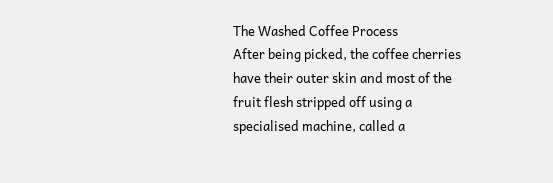The Washed Coffee Process
After being picked, the coffee cherries have their outer skin and most of the fruit flesh stripped off using a specialised machine, called a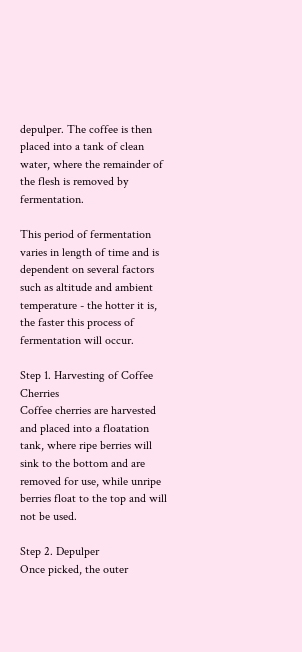depulper. The coffee is then placed into a tank of clean water, where the remainder of the flesh is removed by fermentation.

This period of fermentation varies in length of time and is dependent on several factors such as altitude and ambient temperature - the hotter it is, the faster this process of fermentation will occur.

Step 1. Harvesting of Coffee Cherries
Coffee cherries are harvested and placed into a floatation tank, where ripe berries will sink to the bottom and are removed for use, while unripe berries float to the top and will not be used.

Step 2. Depulper
Once picked, the outer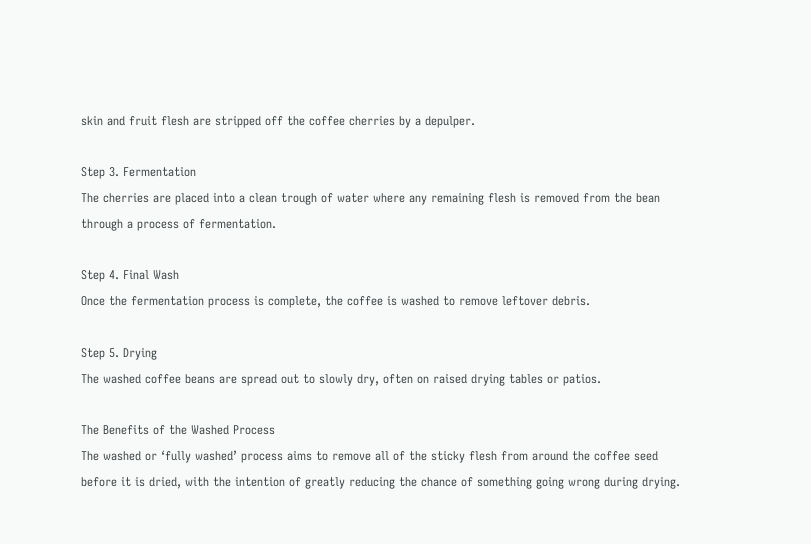skin and fruit flesh are stripped off the coffee cherries by a depulper.

Step 3. Fermentation
The cherries are placed into a clean trough of water where any remaining flesh is removed from the bean through a process of fermentation.

Step 4. Final Wash
Once the fermentation process is complete, the coffee is washed to remove leftover debris.

Step 5. Drying
The washed coffee beans are spread out to slowly dry, often on raised drying tables or patios.

The Benefits of the Washed Process
The washed or ‘fully washed’ process aims to remove all of the sticky flesh from around the coffee seed before it is dried, with the intention of greatly reducing the chance of something going wrong during drying.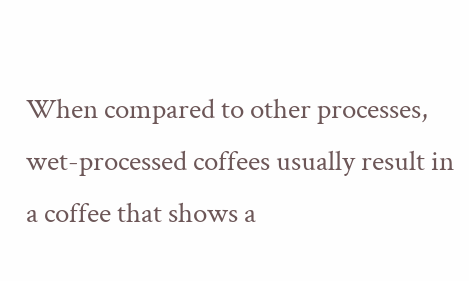When compared to other processes, wet-processed coffees usually result in a coffee that shows a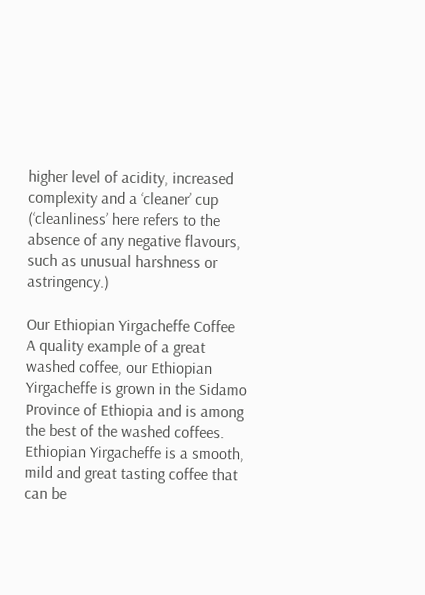higher level of acidity, increased complexity and a ‘cleaner’ cup (‘cleanliness’ here refers to the absence of any negative flavours, such as unusual harshness or astringency.)

Our Ethiopian Yirgacheffe Coffee
A quality example of a great washed coffee, our Ethiopian Yirgacheffe is grown in the Sidamo Province of Ethiopia and is among the best of the washed coffees. Ethiopian Yirgacheffe is a smooth, mild and great tasting coffee that can be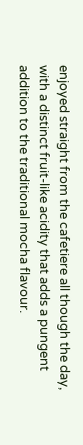enjoyed straight from the cafetiere all though the day, with a distinct fruit-like acidity that adds a pungent addition to the traditional mocha flavour.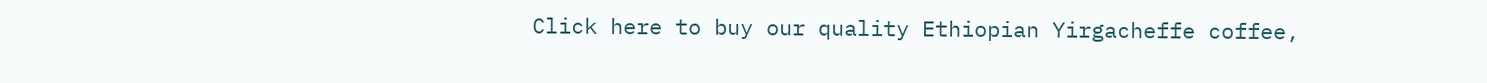Click here to buy our quality Ethiopian Yirgacheffe coffee,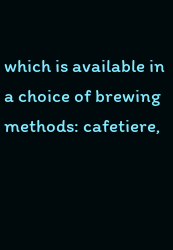which is available in a choice of brewing methods: cafetiere,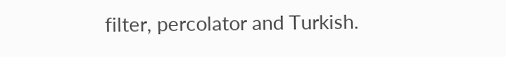filter, percolator and Turkish.